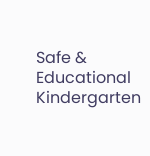Safe & Educational Kindergarten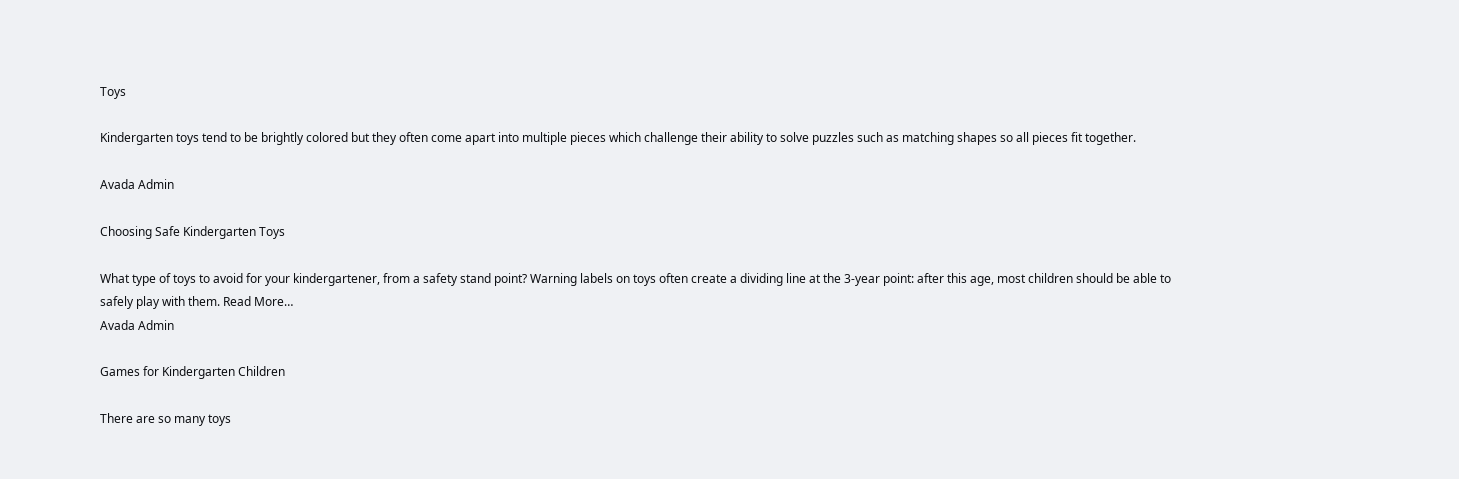Toys

Kindergarten toys tend to be brightly colored but they often come apart into multiple pieces which challenge their ability to solve puzzles such as matching shapes so all pieces fit together.

Avada Admin

Choosing Safe Kindergarten Toys

What type of toys to avoid for your kindergartener, from a safety stand point? Warning labels on toys often create a dividing line at the 3-year point: after this age, most children should be able to safely play with them. Read More…
Avada Admin

Games for Kindergarten Children

There are so many toys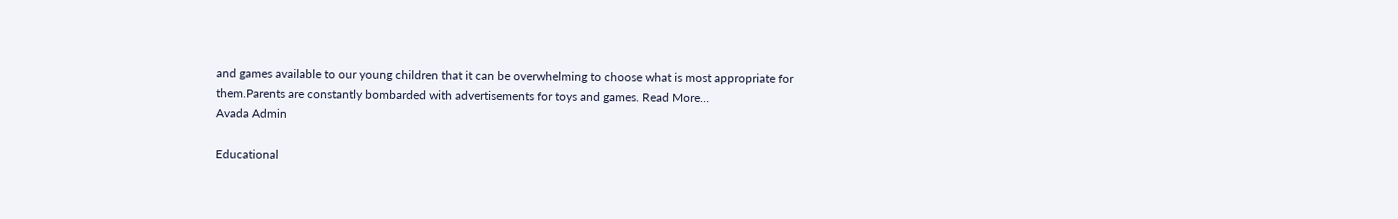and games available to our young children that it can be overwhelming to choose what is most appropriate for them.Parents are constantly bombarded with advertisements for toys and games. Read More…
Avada Admin

Educational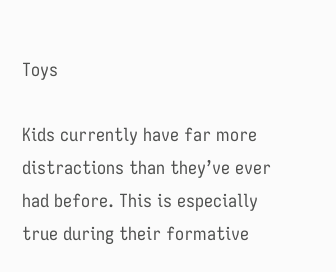Toys

Kids currently have far more distractions than they’ve ever had before. This is especially true during their formative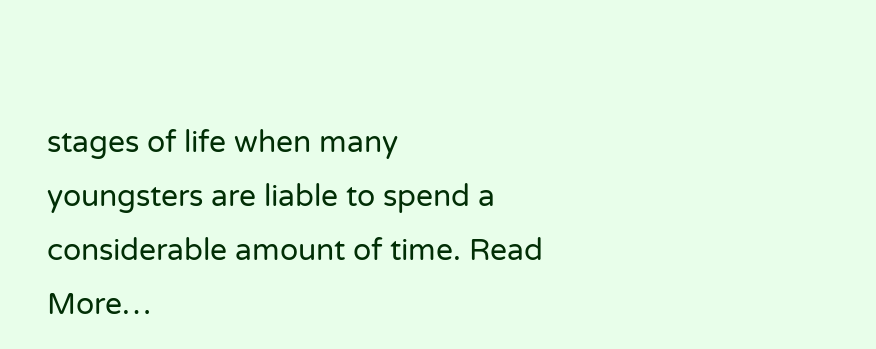stages of life when many youngsters are liable to spend a considerable amount of time. Read More…